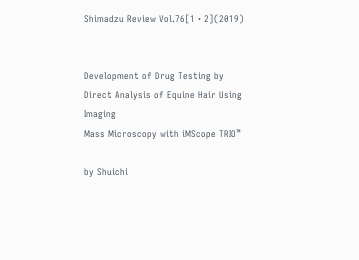Shimadzu Review Vol.76[1・2](2019)


Development of Drug Testing by Direct Analysis of Equine Hair Using Imaging
Mass Microscopy with iMScope TRIO™

by Shuichi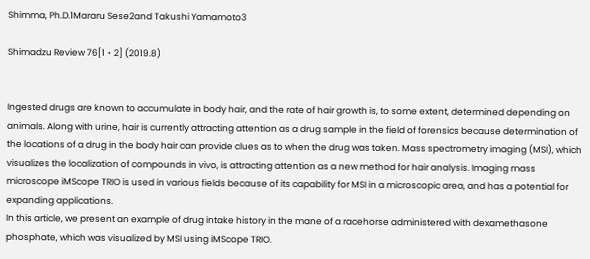Shimma, Ph.D.1Mararu Sese2and Takushi Yamamoto3

Shimadzu Review 76[1・2] (2019.8)


Ingested drugs are known to accumulate in body hair, and the rate of hair growth is, to some extent, determined depending on animals. Along with urine, hair is currently attracting attention as a drug sample in the field of forensics because determination of the locations of a drug in the body hair can provide clues as to when the drug was taken. Mass spectrometry imaging (MSI), which visualizes the localization of compounds in vivo, is attracting attention as a new method for hair analysis. Imaging mass microscope iMScope TRIO is used in various fields because of its capability for MSI in a microscopic area, and has a potential for expanding applications.
In this article, we present an example of drug intake history in the mane of a racehorse administered with dexamethasone phosphate, which was visualized by MSI using iMScope TRIO.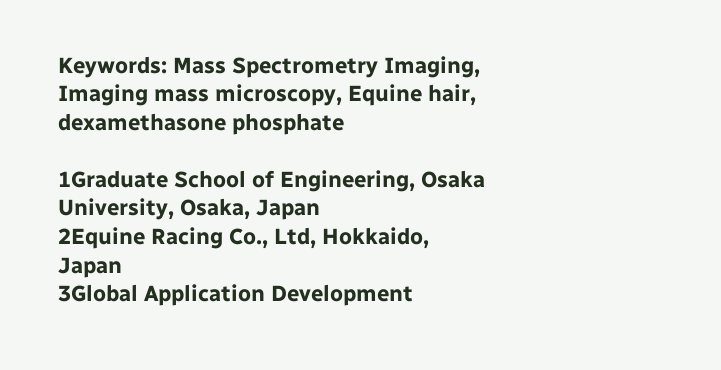Keywords: Mass Spectrometry Imaging, Imaging mass microscopy, Equine hair, dexamethasone phosphate

1Graduate School of Engineering, Osaka University, Osaka, Japan
2Equine Racing Co., Ltd, Hokkaido, Japan
3Global Application Development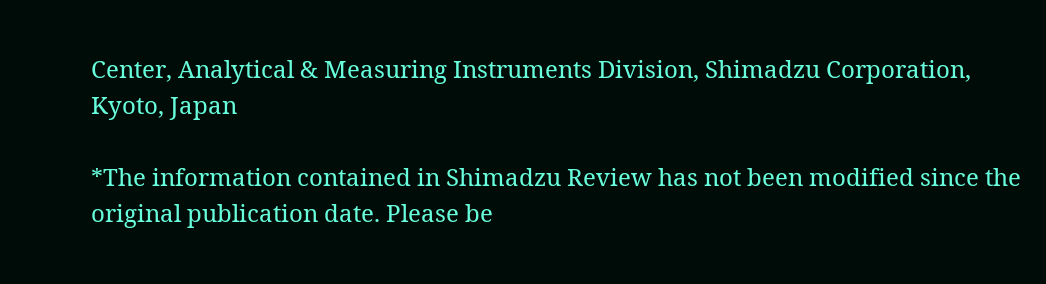Center, Analytical & Measuring Instruments Division, Shimadzu Corporation, Kyoto, Japan

*The information contained in Shimadzu Review has not been modified since the original publication date. Please be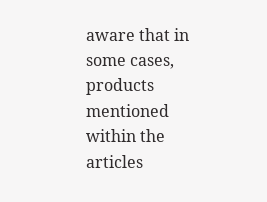aware that in some cases, products mentioned within the articles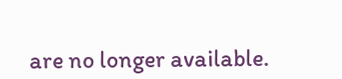are no longer available.